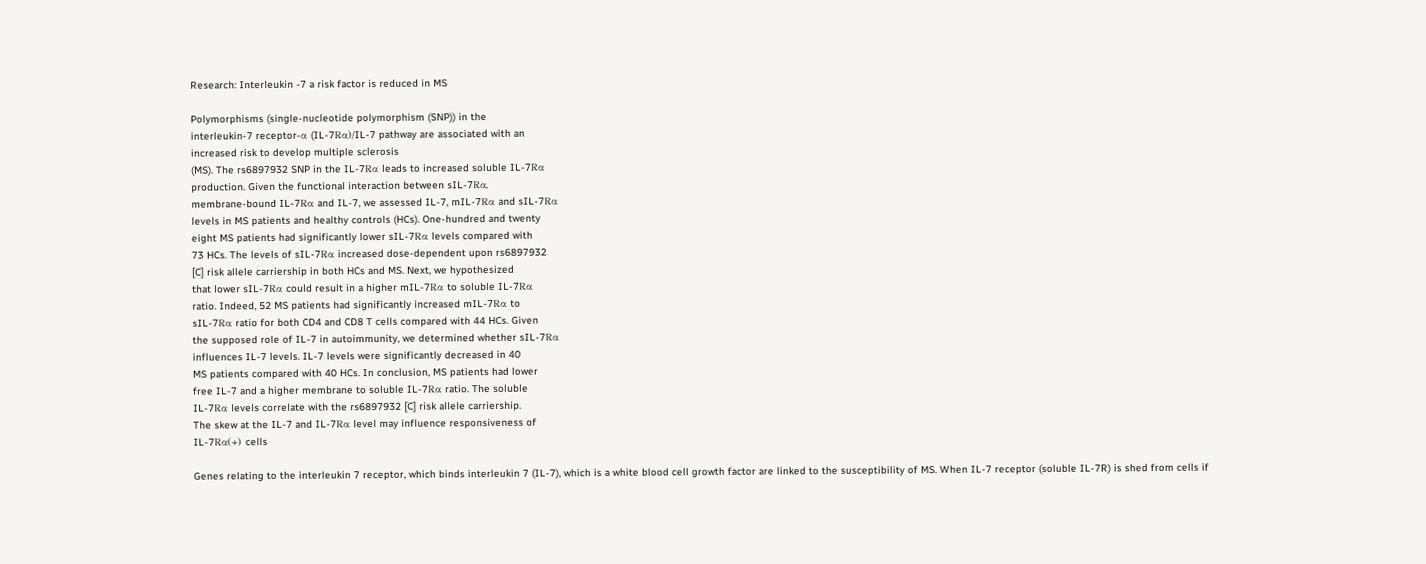Research: Interleukin -7 a risk factor is reduced in MS

Polymorphisms (single-nucleotide polymorphism (SNP)) in the
interleukin-7 receptor-α (IL-7Rα)/IL-7 pathway are associated with an
increased risk to develop multiple sclerosis
(MS). The rs6897932 SNP in the IL-7Rα leads to increased soluble IL-7Rα
production. Given the functional interaction between sIL-7Rα,
membrane-bound IL-7Rα and IL-7, we assessed IL-7, mIL-7Rα and sIL-7Rα
levels in MS patients and healthy controls (HCs). One-hundred and twenty
eight MS patients had significantly lower sIL-7Rα levels compared with
73 HCs. The levels of sIL-7Rα increased dose-dependent upon rs6897932
[C] risk allele carriership in both HCs and MS. Next, we hypothesized
that lower sIL-7Rα could result in a higher mIL-7Rα to soluble IL-7Rα
ratio. Indeed, 52 MS patients had significantly increased mIL-7Rα to
sIL-7Rα ratio for both CD4 and CD8 T cells compared with 44 HCs. Given
the supposed role of IL-7 in autoimmunity, we determined whether sIL-7Rα
influences IL-7 levels. IL-7 levels were significantly decreased in 40
MS patients compared with 40 HCs. In conclusion, MS patients had lower
free IL-7 and a higher membrane to soluble IL-7Rα ratio. The soluble
IL-7Rα levels correlate with the rs6897932 [C] risk allele carriership.
The skew at the IL-7 and IL-7Rα level may influence responsiveness of
IL-7Rα(+) cells

Genes relating to the interleukin 7 receptor, which binds interleukin 7 (IL-7), which is a white blood cell growth factor are linked to the susceptibility of MS. When IL-7 receptor (soluble IL-7R) is shed from cells if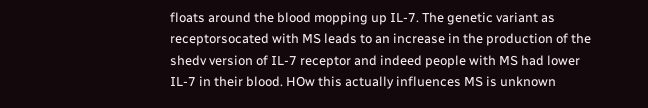floats around the blood mopping up IL-7. The genetic variant as receptorsocated with MS leads to an increase in the production of the shedv version of IL-7 receptor and indeed people with MS had lower IL-7 in their blood. HOw this actually influences MS is unknown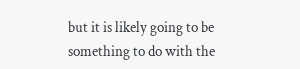but it is likely going to be something to do with the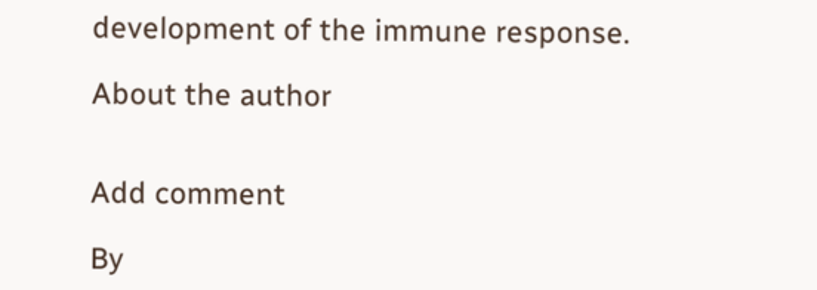development of the immune response.

About the author


Add comment

By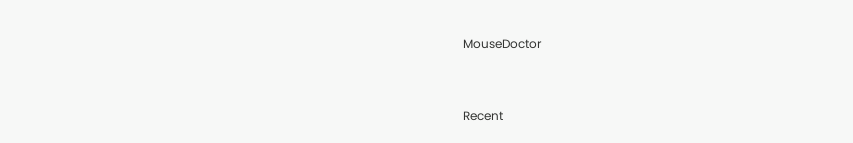MouseDoctor



Recent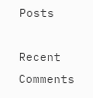Posts

Recent Comments